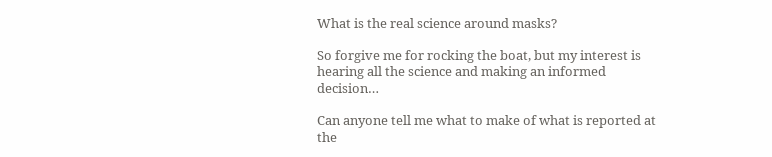What is the real science around masks?

So forgive me for rocking the boat, but my interest is hearing all the science and making an informed decision…

Can anyone tell me what to make of what is reported at the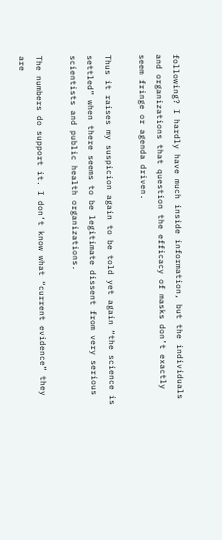following? I hardly have much inside information, but the individuals and organizations that question the efficacy of masks don’t exactly seem fringe or agenda driven.

Thus it raises my suspicion again to be told yet again “the science is settled” when there seems to be legitimate dissent from very serious scientists and public health organizations.

The numbers do support it. I don’t know what “current evidence” they are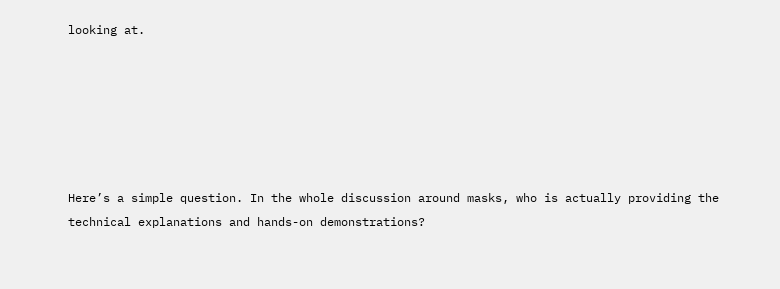looking at.






Here’s a simple question. In the whole discussion around masks, who is actually providing the technical explanations and hands-on demonstrations?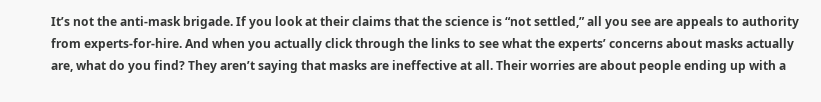It’s not the anti-mask brigade. If you look at their claims that the science is “not settled,” all you see are appeals to authority from experts-for-hire. And when you actually click through the links to see what the experts’ concerns about masks actually are, what do you find? They aren’t saying that masks are ineffective at all. Their worries are about people ending up with a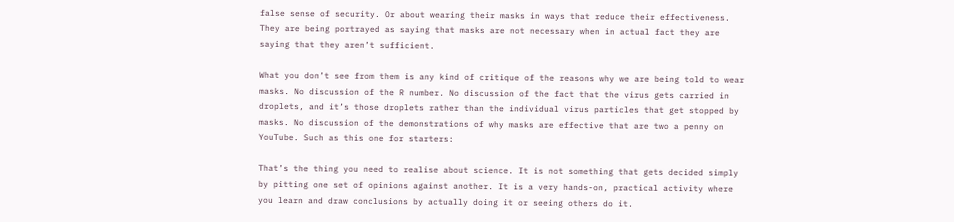false sense of security. Or about wearing their masks in ways that reduce their effectiveness. They are being portrayed as saying that masks are not necessary when in actual fact they are saying that they aren’t sufficient.

What you don’t see from them is any kind of critique of the reasons why we are being told to wear masks. No discussion of the R number. No discussion of the fact that the virus gets carried in droplets, and it’s those droplets rather than the individual virus particles that get stopped by masks. No discussion of the demonstrations of why masks are effective that are two a penny on YouTube. Such as this one for starters:

That’s the thing you need to realise about science. It is not something that gets decided simply by pitting one set of opinions against another. It is a very hands-on, practical activity where you learn and draw conclusions by actually doing it or seeing others do it.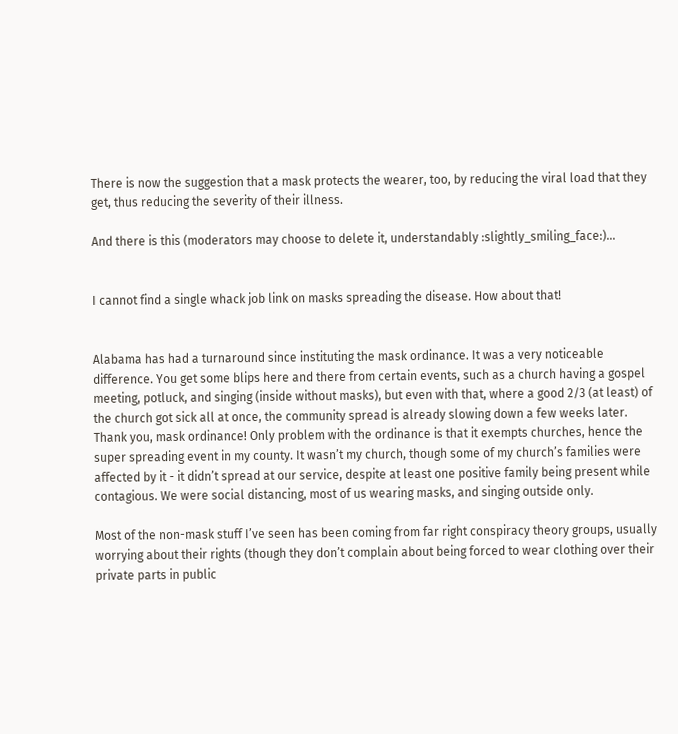There is now the suggestion that a mask protects the wearer, too, by reducing the viral load that they get, thus reducing the severity of their illness.

And there is this (moderators may choose to delete it, understandably :slightly_smiling_face:)…


I cannot find a single whack job link on masks spreading the disease. How about that!


Alabama has had a turnaround since instituting the mask ordinance. It was a very noticeable difference. You get some blips here and there from certain events, such as a church having a gospel meeting, potluck, and singing (inside without masks), but even with that, where a good 2/3 (at least) of the church got sick all at once, the community spread is already slowing down a few weeks later. Thank you, mask ordinance! Only problem with the ordinance is that it exempts churches, hence the super spreading event in my county. It wasn’t my church, though some of my church’s families were affected by it - it didn’t spread at our service, despite at least one positive family being present while contagious. We were social distancing, most of us wearing masks, and singing outside only.

Most of the non-mask stuff I’ve seen has been coming from far right conspiracy theory groups, usually worrying about their rights (though they don’t complain about being forced to wear clothing over their private parts in public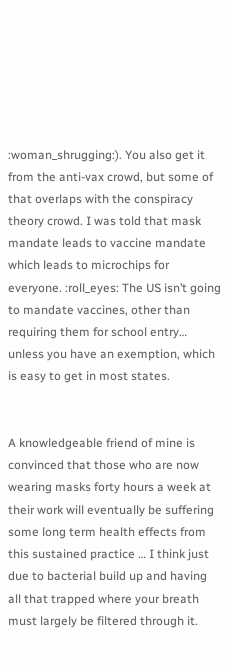:woman_shrugging:). You also get it from the anti-vax crowd, but some of that overlaps with the conspiracy theory crowd. I was told that mask mandate leads to vaccine mandate which leads to microchips for everyone. :roll_eyes: The US isn’t going to mandate vaccines, other than requiring them for school entry… unless you have an exemption, which is easy to get in most states.


A knowledgeable friend of mine is convinced that those who are now wearing masks forty hours a week at their work will eventually be suffering some long term health effects from this sustained practice … I think just due to bacterial build up and having all that trapped where your breath must largely be filtered through it.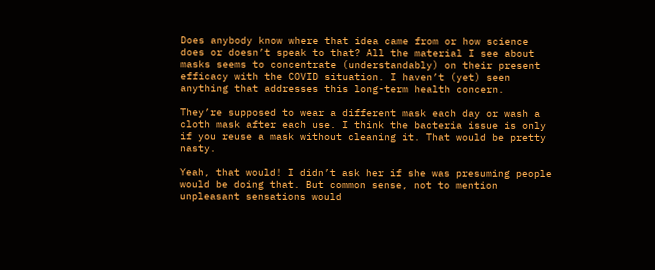Does anybody know where that idea came from or how science does or doesn’t speak to that? All the material I see about masks seems to concentrate (understandably) on their present efficacy with the COVID situation. I haven’t (yet) seen anything that addresses this long-term health concern.

They’re supposed to wear a different mask each day or wash a cloth mask after each use. I think the bacteria issue is only if you reuse a mask without cleaning it. That would be pretty nasty.

Yeah, that would! I didn’t ask her if she was presuming people would be doing that. But common sense, not to mention unpleasant sensations would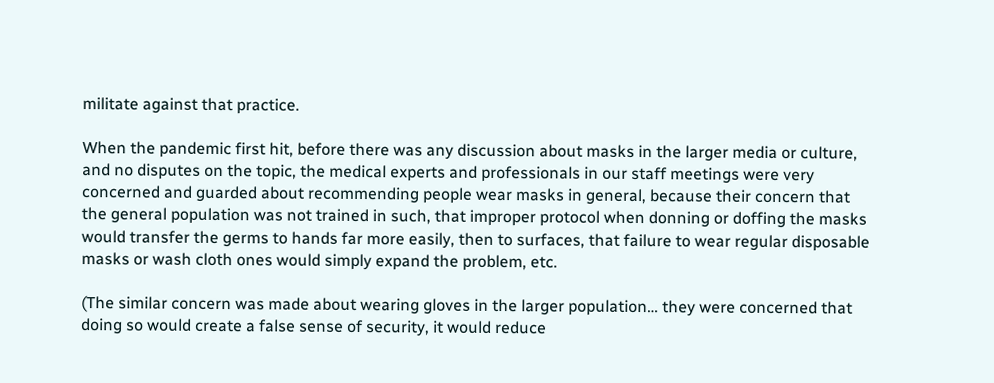militate against that practice.

When the pandemic first hit, before there was any discussion about masks in the larger media or culture, and no disputes on the topic, the medical experts and professionals in our staff meetings were very concerned and guarded about recommending people wear masks in general, because their concern that the general population was not trained in such, that improper protocol when donning or doffing the masks would transfer the germs to hands far more easily, then to surfaces, that failure to wear regular disposable masks or wash cloth ones would simply expand the problem, etc.

(The similar concern was made about wearing gloves in the larger population… they were concerned that doing so would create a false sense of security, it would reduce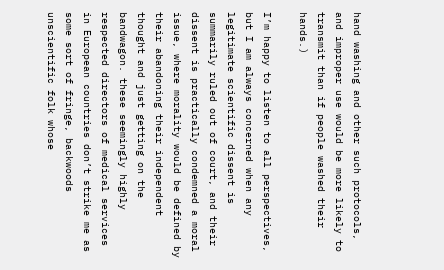hand washing and other such protocols, and improper use would be more likely to transmit than if people washed their hands.)

I’m happy to listen to all perspectives, but I am always concerned when any legitimate scientific dissent is summarily ruled out of court, and their dissent is practically condemned a moral issue, where morality would be defined by their abandoning their independent thought and just getting on the bandwagon. these seemingly highly respected directors of medical services in European countries don’t strike me as some sort of fringe, backwoods unscientific folk whose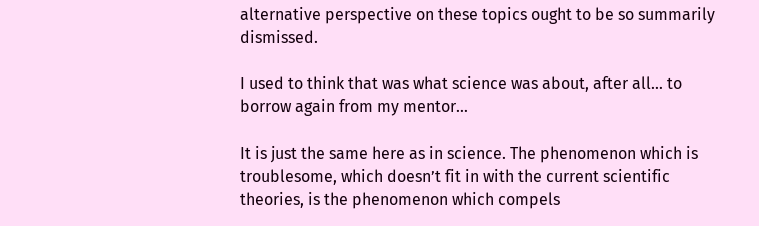alternative perspective on these topics ought to be so summarily dismissed.

I used to think that was what science was about, after all… to borrow again from my mentor…

It is just the same here as in science. The phenomenon which is troublesome, which doesn’t fit in with the current scientific theories, is the phenomenon which compels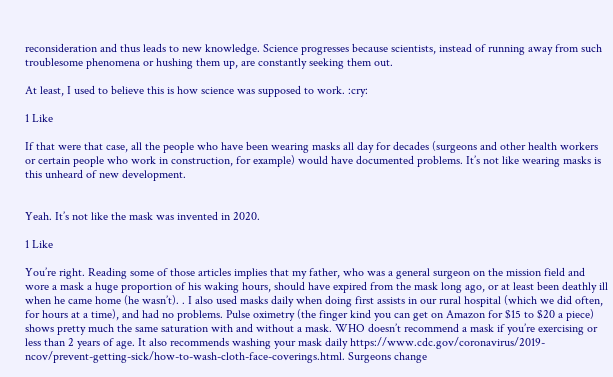reconsideration and thus leads to new knowledge. Science progresses because scientists, instead of running away from such troublesome phenomena or hushing them up, are constantly seeking them out.

At least, I used to believe this is how science was supposed to work. :cry:

1 Like

If that were that case, all the people who have been wearing masks all day for decades (surgeons and other health workers or certain people who work in construction, for example) would have documented problems. It’s not like wearing masks is this unheard of new development.


Yeah. It’s not like the mask was invented in 2020.

1 Like

You’re right. Reading some of those articles implies that my father, who was a general surgeon on the mission field and wore a mask a huge proportion of his waking hours, should have expired from the mask long ago, or at least been deathly ill when he came home (he wasn’t). . I also used masks daily when doing first assists in our rural hospital (which we did often, for hours at a time), and had no problems. Pulse oximetry (the finger kind you can get on Amazon for $15 to $20 a piece) shows pretty much the same saturation with and without a mask. WHO doesn’t recommend a mask if you’re exercising or less than 2 years of age. It also recommends washing your mask daily https://www.cdc.gov/coronavirus/2019-ncov/prevent-getting-sick/how-to-wash-cloth-face-coverings.html. Surgeons change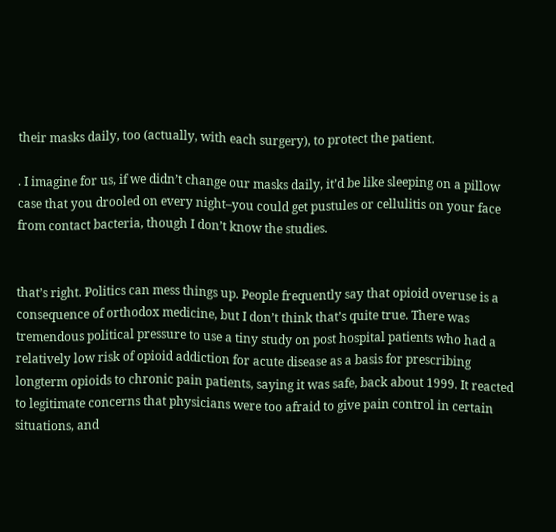their masks daily, too (actually, with each surgery), to protect the patient.

. I imagine for us, if we didn’t change our masks daily, it’d be like sleeping on a pillow case that you drooled on every night–you could get pustules or cellulitis on your face from contact bacteria, though I don’t know the studies.


that’s right. Politics can mess things up. People frequently say that opioid overuse is a consequence of orthodox medicine, but I don’t think that’s quite true. There was tremendous political pressure to use a tiny study on post hospital patients who had a relatively low risk of opioid addiction for acute disease as a basis for prescribing longterm opioids to chronic pain patients, saying it was safe, back about 1999. It reacted to legitimate concerns that physicians were too afraid to give pain control in certain situations, and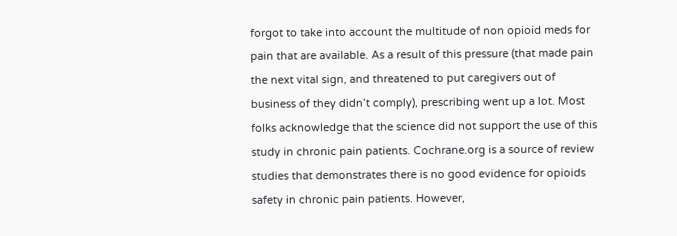forgot to take into account the multitude of non opioid meds for pain that are available. As a result of this pressure (that made pain the next vital sign, and threatened to put caregivers out of business of they didn’t comply), prescribing went up a lot. Most folks acknowledge that the science did not support the use of this study in chronic pain patients. Cochrane.org is a source of review studies that demonstrates there is no good evidence for opioids safety in chronic pain patients. However,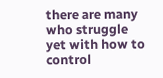there are many who struggle yet with how to control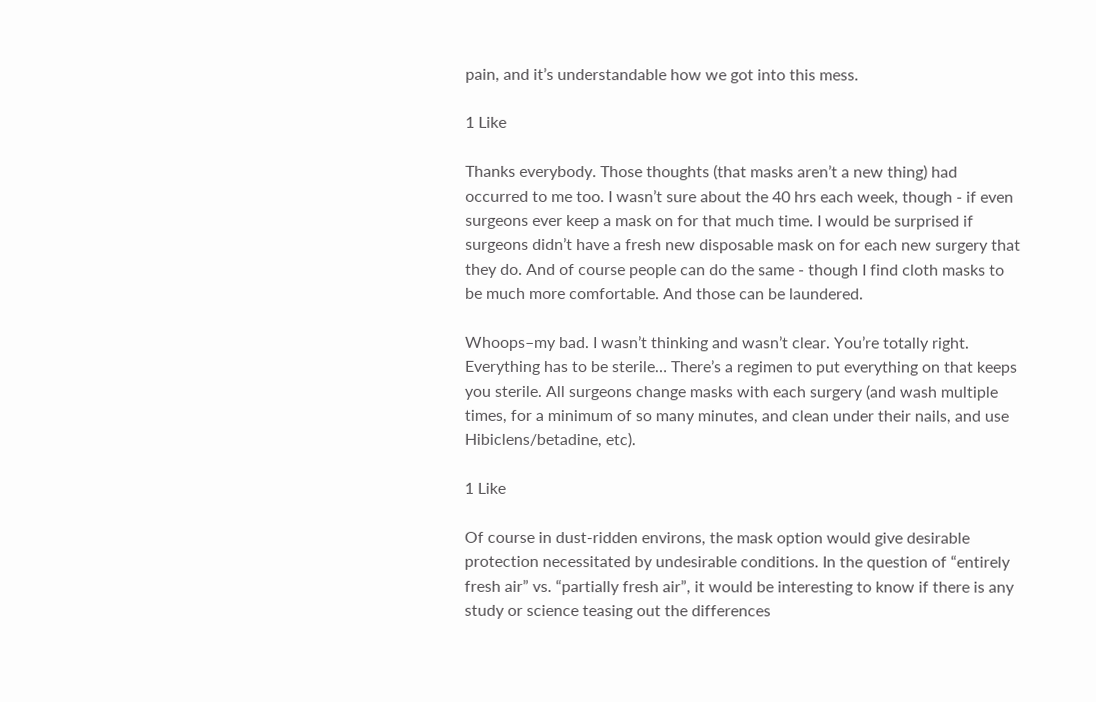pain, and it’s understandable how we got into this mess.

1 Like

Thanks everybody. Those thoughts (that masks aren’t a new thing) had occurred to me too. I wasn’t sure about the 40 hrs each week, though - if even surgeons ever keep a mask on for that much time. I would be surprised if surgeons didn’t have a fresh new disposable mask on for each new surgery that they do. And of course people can do the same - though I find cloth masks to be much more comfortable. And those can be laundered.

Whoops–my bad. I wasn’t thinking and wasn’t clear. You’re totally right. Everything has to be sterile… There’s a regimen to put everything on that keeps you sterile. All surgeons change masks with each surgery (and wash multiple times, for a minimum of so many minutes, and clean under their nails, and use Hibiclens/betadine, etc).

1 Like

Of course in dust-ridden environs, the mask option would give desirable protection necessitated by undesirable conditions. In the question of “entirely fresh air” vs. “partially fresh air”, it would be interesting to know if there is any study or science teasing out the differences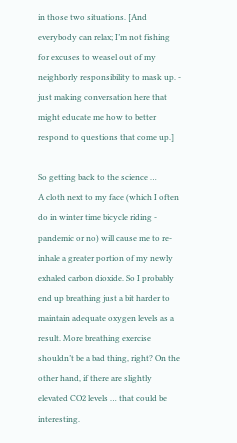in those two situations. [And everybody can relax; I’m not fishing for excuses to weasel out of my neighborly responsibility to mask up. - just making conversation here that might educate me how to better respond to questions that come up.]

So getting back to the science …
A cloth next to my face (which I often do in winter time bicycle riding - pandemic or no) will cause me to re-inhale a greater portion of my newly exhaled carbon dioxide. So I probably end up breathing just a bit harder to maintain adequate oxygen levels as a result. More breathing exercise shouldn’t be a bad thing, right? On the other hand, if there are slightly elevated CO2 levels … that could be interesting.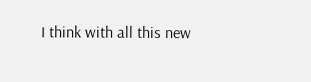I think with all this new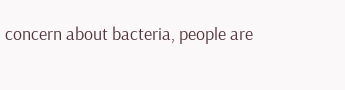concern about bacteria, people are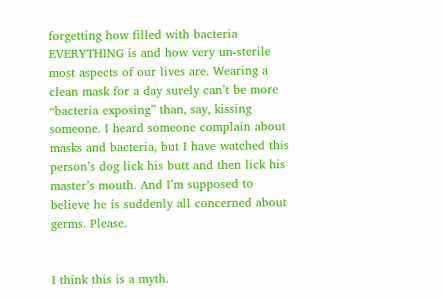forgetting how filled with bacteria EVERYTHING is and how very un-sterile most aspects of our lives are. Wearing a clean mask for a day surely can’t be more “bacteria exposing” than, say, kissing someone. I heard someone complain about masks and bacteria, but I have watched this person’s dog lick his butt and then lick his master’s mouth. And I’m supposed to believe he is suddenly all concerned about germs. Please.


I think this is a myth.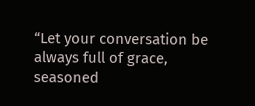“Let your conversation be always full of grace, seasoned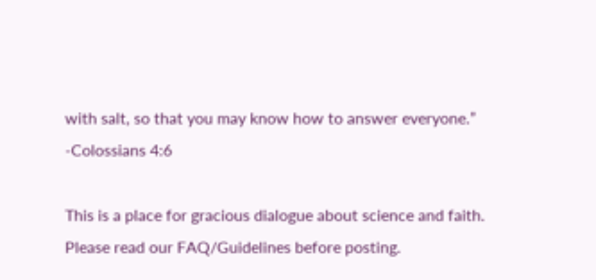with salt, so that you may know how to answer everyone.” -Colossians 4:6

This is a place for gracious dialogue about science and faith. Please read our FAQ/Guidelines before posting.